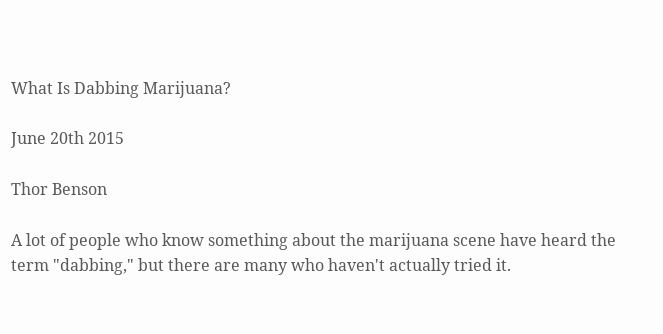What Is Dabbing Marijuana?

June 20th 2015

Thor Benson

A lot of people who know something about the marijuana scene have heard the term "dabbing," but there are many who haven't actually tried it.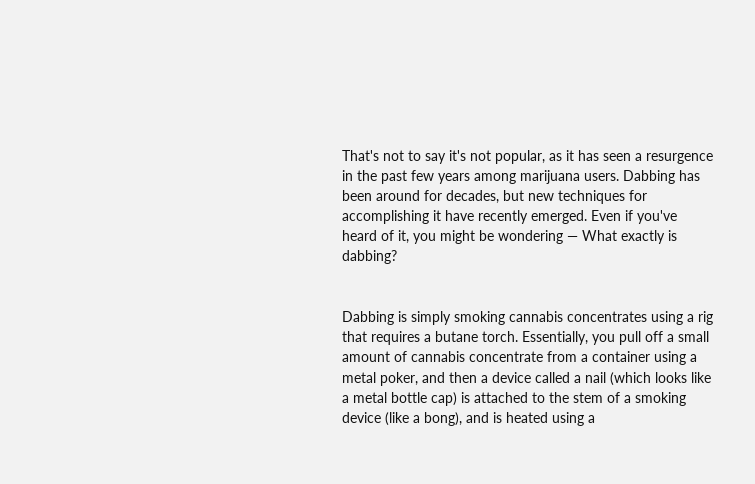That's not to say it's not popular, as it has seen a resurgence in the past few years among marijuana users. Dabbing has been around for decades, but new techniques for accomplishing it have recently emerged. Even if you've heard of it, you might be wondering — What exactly is dabbing?


Dabbing is simply smoking cannabis concentrates using a rig that requires a butane torch. Essentially, you pull off a small amount of cannabis concentrate from a container using a metal poker, and then a device called a nail (which looks like a metal bottle cap) is attached to the stem of a smoking device (like a bong), and is heated using a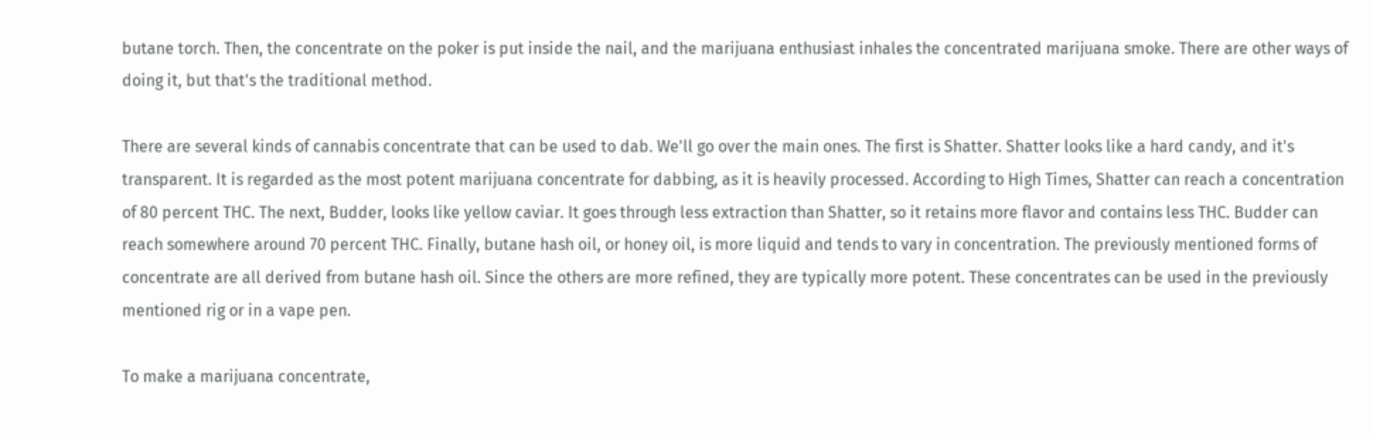butane torch. Then, the concentrate on the poker is put inside the nail, and the marijuana enthusiast inhales the concentrated marijuana smoke. There are other ways of doing it, but that's the traditional method.

There are several kinds of cannabis concentrate that can be used to dab. We'll go over the main ones. The first is Shatter. Shatter looks like a hard candy, and it's transparent. It is regarded as the most potent marijuana concentrate for dabbing, as it is heavily processed. According to High Times, Shatter can reach a concentration of 80 percent THC. The next, Budder, looks like yellow caviar. It goes through less extraction than Shatter, so it retains more flavor and contains less THC. Budder can reach somewhere around 70 percent THC. Finally, butane hash oil, or honey oil, is more liquid and tends to vary in concentration. The previously mentioned forms of concentrate are all derived from butane hash oil. Since the others are more refined, they are typically more potent. These concentrates can be used in the previously mentioned rig or in a vape pen.

To make a marijuana concentrate,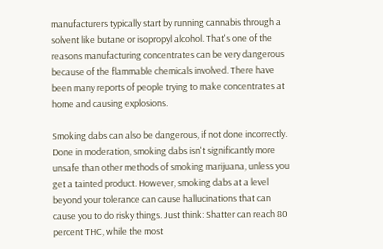manufacturers typically start by running cannabis through a solvent like butane or isopropyl alcohol. That's one of the reasons manufacturing concentrates can be very dangerous because of the flammable chemicals involved. There have been many reports of people trying to make concentrates at home and causing explosions.

Smoking dabs can also be dangerous, if not done incorrectly. Done in moderation, smoking dabs isn't significantly more unsafe than other methods of smoking marijuana, unless you get a tainted product. However, smoking dabs at a level beyond your tolerance can cause hallucinations that can cause you to do risky things. Just think: Shatter can reach 80 percent THC, while the most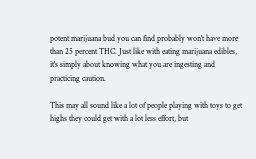potent marijuana bud you can find probably won't have more than 25 percent THC. Just like with eating marijuana edibles, it's simply about knowing what you are ingesting and practicing caution.

This may all sound like a lot of people playing with toys to get highs they could get with a lot less effort, but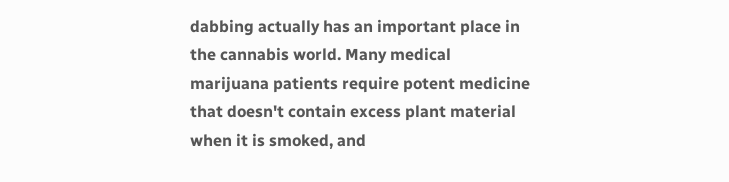dabbing actually has an important place in the cannabis world. Many medical marijuana patients require potent medicine that doesn't contain excess plant material when it is smoked, and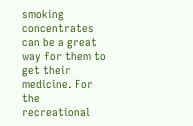smoking concentrates can be a great way for them to get their medicine. For the recreational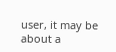user, it may be about a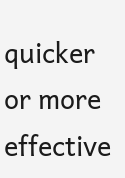quicker or more effective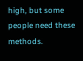high, but some people need these methods.